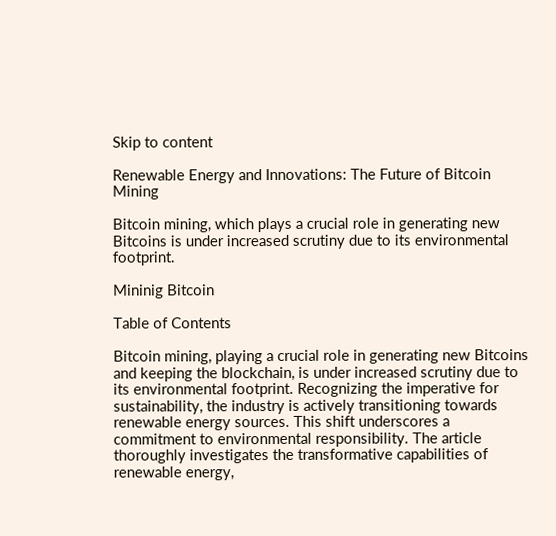Skip to content

Renewable Energy and Innovations: The Future of Bitcoin Mining

Bitcoin mining, which plays a crucial role in generating new Bitcoins is under increased scrutiny due to its environmental footprint.

Mininig Bitcoin

Table of Contents

Bitcoin mining, playing a crucial role in generating new Bitcoins and keeping the blockchain, is under increased scrutiny due to its environmental footprint. Recognizing the imperative for sustainability, the industry is actively transitioning towards renewable energy sources. This shift underscores a commitment to environmental responsibility. The article thoroughly investigates the transformative capabilities of renewable energy,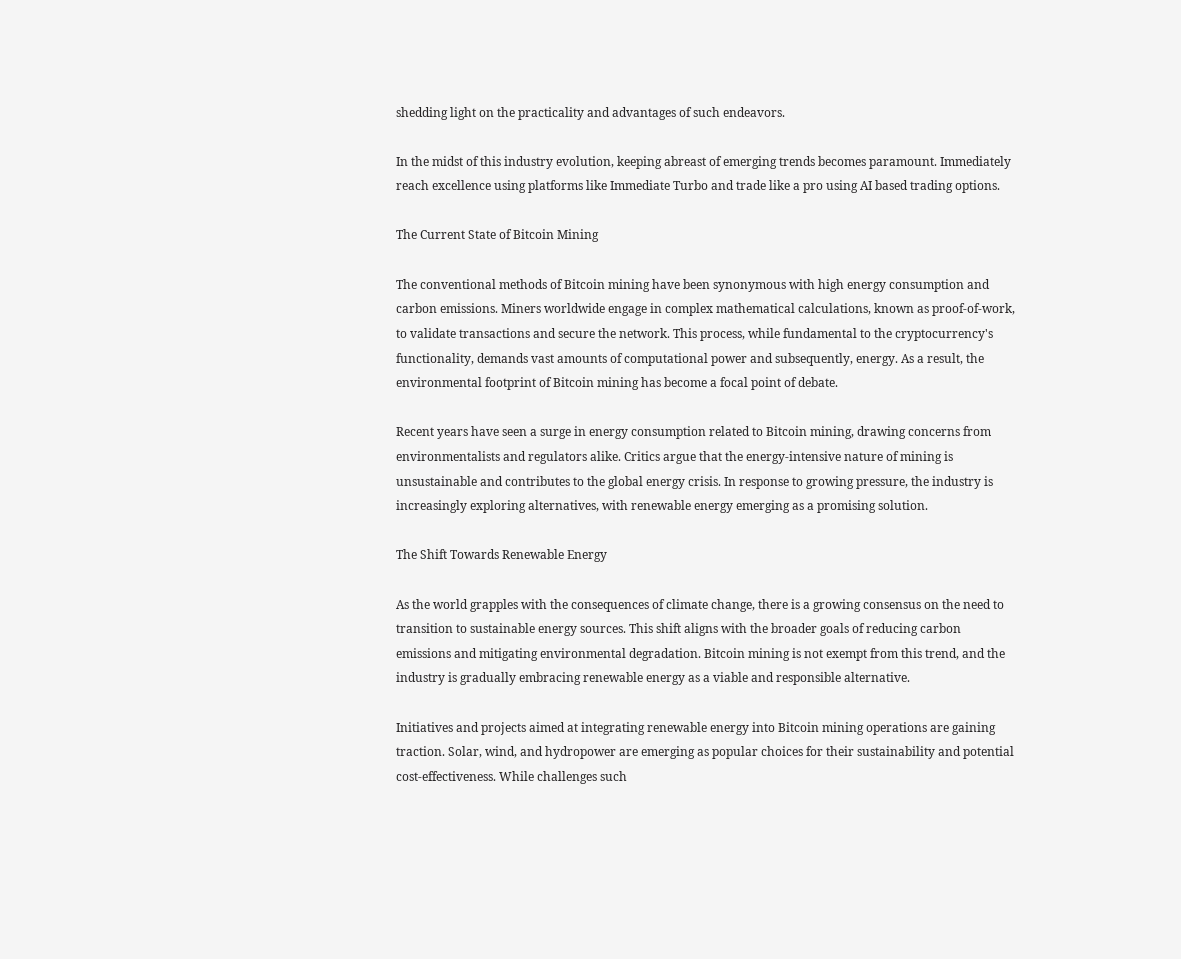shedding light on the practicality and advantages of such endeavors.

In the midst of this industry evolution, keeping abreast of emerging trends becomes paramount. Immediately reach excellence using platforms like Immediate Turbo and trade like a pro using AI based trading options.

The Current State of Bitcoin Mining

The conventional methods of Bitcoin mining have been synonymous with high energy consumption and carbon emissions. Miners worldwide engage in complex mathematical calculations, known as proof-of-work, to validate transactions and secure the network. This process, while fundamental to the cryptocurrency's functionality, demands vast amounts of computational power and subsequently, energy. As a result, the environmental footprint of Bitcoin mining has become a focal point of debate.

Recent years have seen a surge in energy consumption related to Bitcoin mining, drawing concerns from environmentalists and regulators alike. Critics argue that the energy-intensive nature of mining is unsustainable and contributes to the global energy crisis. In response to growing pressure, the industry is increasingly exploring alternatives, with renewable energy emerging as a promising solution.

The Shift Towards Renewable Energy

As the world grapples with the consequences of climate change, there is a growing consensus on the need to transition to sustainable energy sources. This shift aligns with the broader goals of reducing carbon emissions and mitigating environmental degradation. Bitcoin mining is not exempt from this trend, and the industry is gradually embracing renewable energy as a viable and responsible alternative.

Initiatives and projects aimed at integrating renewable energy into Bitcoin mining operations are gaining traction. Solar, wind, and hydropower are emerging as popular choices for their sustainability and potential cost-effectiveness. While challenges such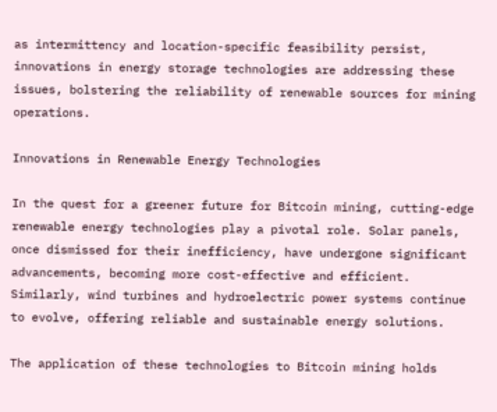as intermittency and location-specific feasibility persist, innovations in energy storage technologies are addressing these issues, bolstering the reliability of renewable sources for mining operations.

Innovations in Renewable Energy Technologies

In the quest for a greener future for Bitcoin mining, cutting-edge renewable energy technologies play a pivotal role. Solar panels, once dismissed for their inefficiency, have undergone significant advancements, becoming more cost-effective and efficient. Similarly, wind turbines and hydroelectric power systems continue to evolve, offering reliable and sustainable energy solutions.

The application of these technologies to Bitcoin mining holds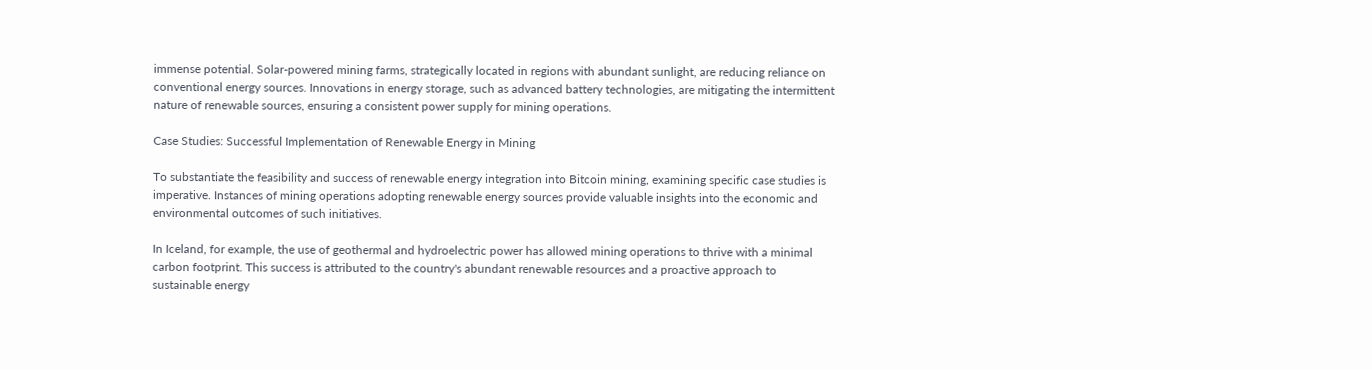immense potential. Solar-powered mining farms, strategically located in regions with abundant sunlight, are reducing reliance on conventional energy sources. Innovations in energy storage, such as advanced battery technologies, are mitigating the intermittent nature of renewable sources, ensuring a consistent power supply for mining operations.

Case Studies: Successful Implementation of Renewable Energy in Mining

To substantiate the feasibility and success of renewable energy integration into Bitcoin mining, examining specific case studies is imperative. Instances of mining operations adopting renewable energy sources provide valuable insights into the economic and environmental outcomes of such initiatives.

In Iceland, for example, the use of geothermal and hydroelectric power has allowed mining operations to thrive with a minimal carbon footprint. This success is attributed to the country's abundant renewable resources and a proactive approach to sustainable energy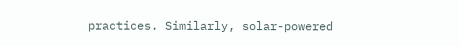practices. Similarly, solar-powered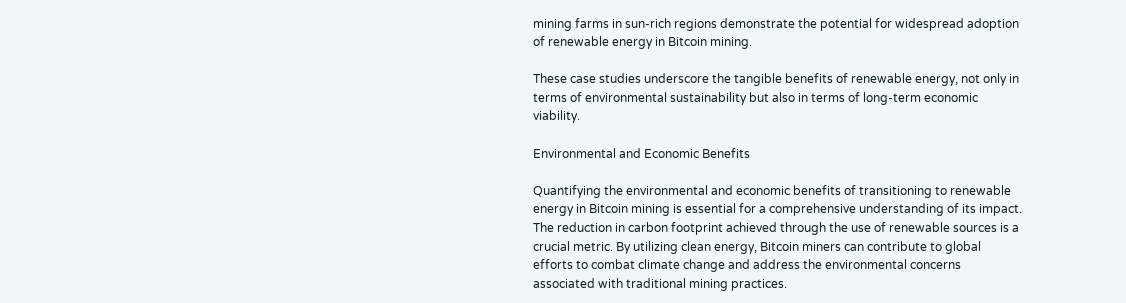mining farms in sun-rich regions demonstrate the potential for widespread adoption of renewable energy in Bitcoin mining.

These case studies underscore the tangible benefits of renewable energy, not only in terms of environmental sustainability but also in terms of long-term economic viability.

Environmental and Economic Benefits

Quantifying the environmental and economic benefits of transitioning to renewable energy in Bitcoin mining is essential for a comprehensive understanding of its impact. The reduction in carbon footprint achieved through the use of renewable sources is a crucial metric. By utilizing clean energy, Bitcoin miners can contribute to global efforts to combat climate change and address the environmental concerns associated with traditional mining practices.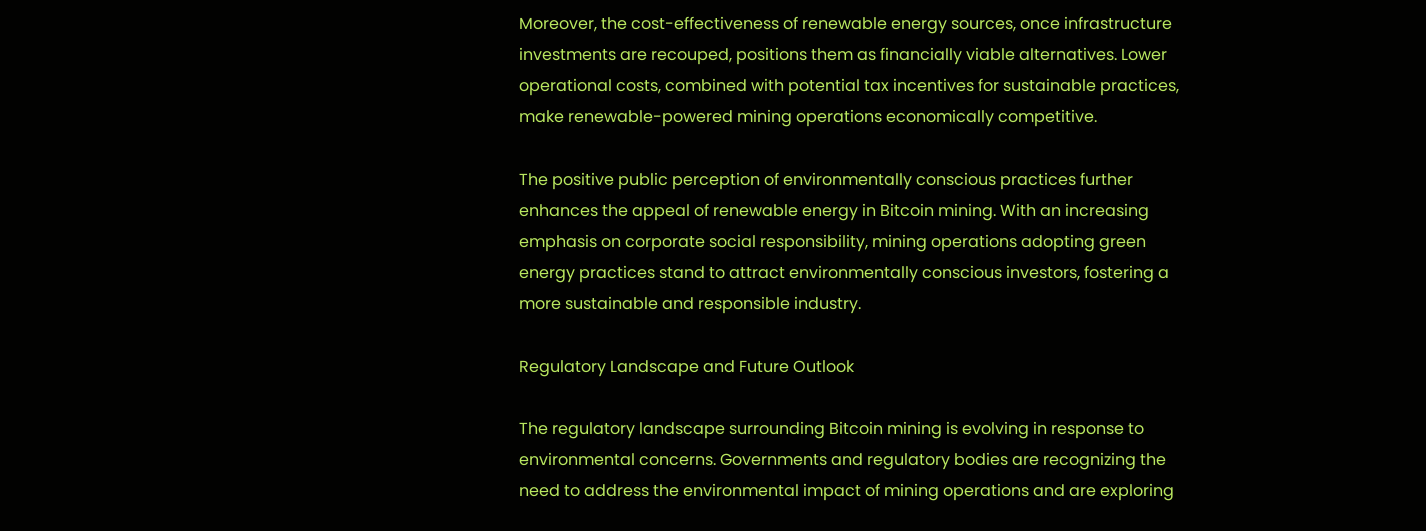Moreover, the cost-effectiveness of renewable energy sources, once infrastructure investments are recouped, positions them as financially viable alternatives. Lower operational costs, combined with potential tax incentives for sustainable practices, make renewable-powered mining operations economically competitive.

The positive public perception of environmentally conscious practices further enhances the appeal of renewable energy in Bitcoin mining. With an increasing emphasis on corporate social responsibility, mining operations adopting green energy practices stand to attract environmentally conscious investors, fostering a more sustainable and responsible industry.

Regulatory Landscape and Future Outlook

The regulatory landscape surrounding Bitcoin mining is evolving in response to environmental concerns. Governments and regulatory bodies are recognizing the need to address the environmental impact of mining operations and are exploring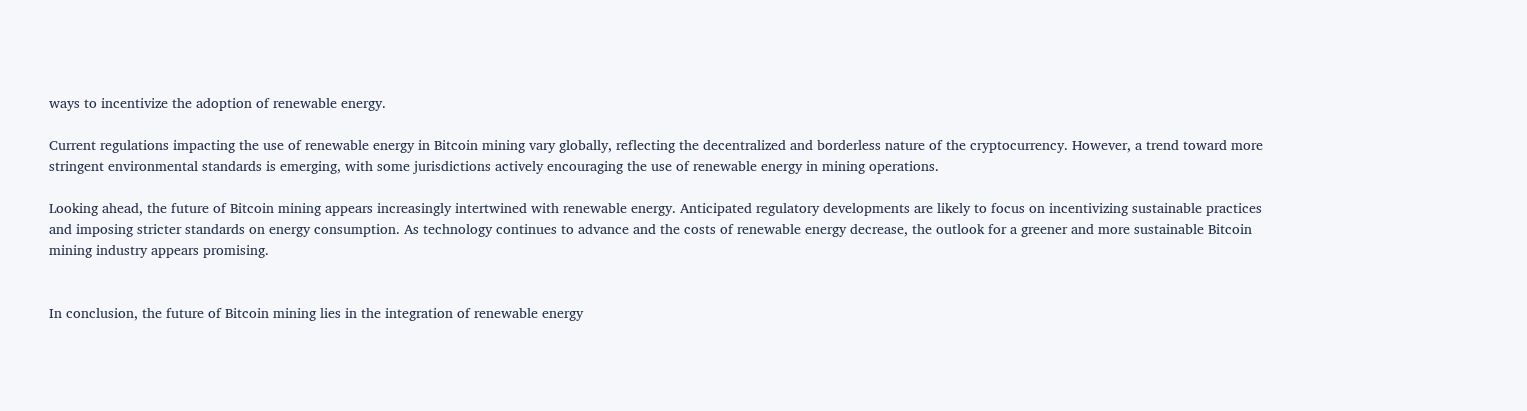ways to incentivize the adoption of renewable energy.

Current regulations impacting the use of renewable energy in Bitcoin mining vary globally, reflecting the decentralized and borderless nature of the cryptocurrency. However, a trend toward more stringent environmental standards is emerging, with some jurisdictions actively encouraging the use of renewable energy in mining operations.

Looking ahead, the future of Bitcoin mining appears increasingly intertwined with renewable energy. Anticipated regulatory developments are likely to focus on incentivizing sustainable practices and imposing stricter standards on energy consumption. As technology continues to advance and the costs of renewable energy decrease, the outlook for a greener and more sustainable Bitcoin mining industry appears promising.


In conclusion, the future of Bitcoin mining lies in the integration of renewable energy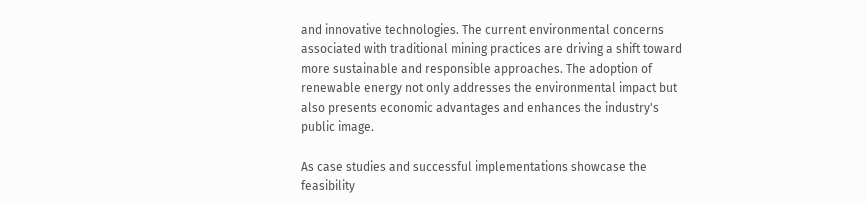and innovative technologies. The current environmental concerns associated with traditional mining practices are driving a shift toward more sustainable and responsible approaches. The adoption of renewable energy not only addresses the environmental impact but also presents economic advantages and enhances the industry's public image.

As case studies and successful implementations showcase the feasibility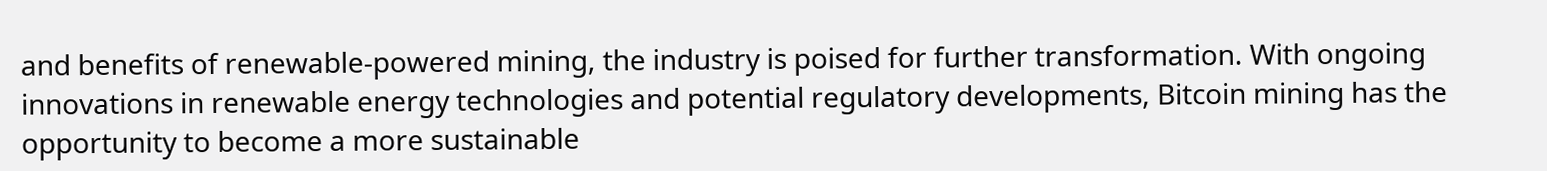and benefits of renewable-powered mining, the industry is poised for further transformation. With ongoing innovations in renewable energy technologies and potential regulatory developments, Bitcoin mining has the opportunity to become a more sustainable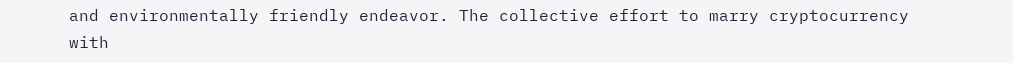and environmentally friendly endeavor. The collective effort to marry cryptocurrency with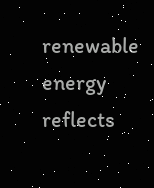renewable energy reflects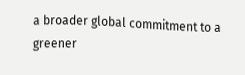a broader global commitment to a greener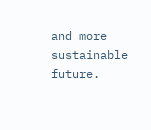and more sustainable future.